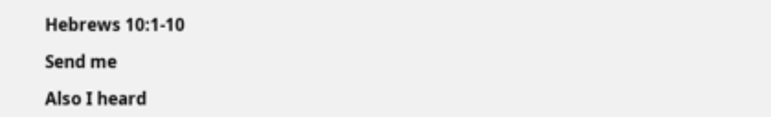Hebrews 10:1-10

Send me

Also I heard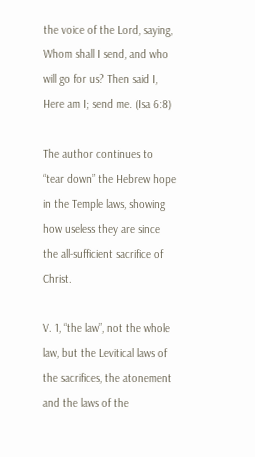the voice of the Lord, saying, Whom shall I send, and who will go for us? Then said I, Here am I; send me. (Isa 6:8)

The author continues to “tear down” the Hebrew hope in the Temple laws, showing how useless they are since the all-sufficient sacrifice of Christ.

V. 1, “the law”, not the whole law, but the Levitical laws of the sacrifices, the atonement and the laws of the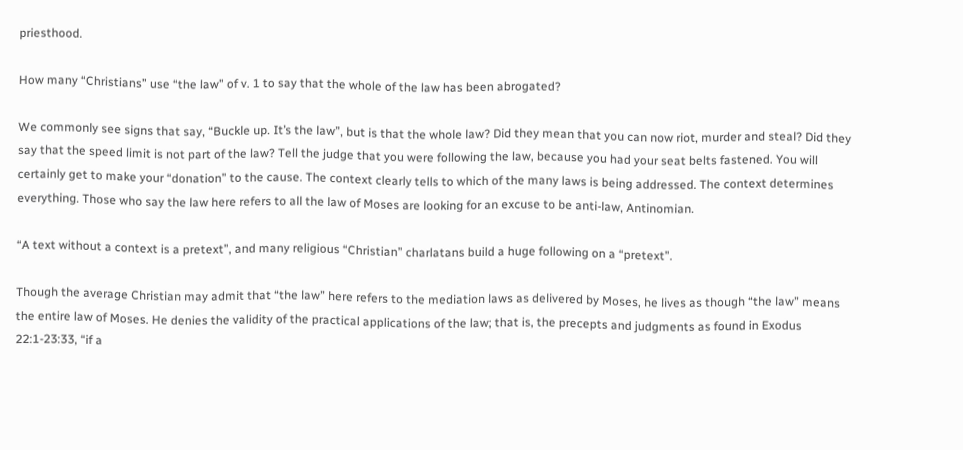priesthood.

How many “Christians” use “the law” of v. 1 to say that the whole of the law has been abrogated?

We commonly see signs that say, “Buckle up. It’s the law”, but is that the whole law? Did they mean that you can now riot, murder and steal? Did they say that the speed limit is not part of the law? Tell the judge that you were following the law, because you had your seat belts fastened. You will certainly get to make your “donation” to the cause. The context clearly tells to which of the many laws is being addressed. The context determines everything. Those who say the law here refers to all the law of Moses are looking for an excuse to be anti-law, Antinomian.

“A text without a context is a pretext”, and many religious “Christian” charlatans build a huge following on a “pretext”.

Though the average Christian may admit that “the law” here refers to the mediation laws as delivered by Moses, he lives as though “the law” means the entire law of Moses. He denies the validity of the practical applications of the law; that is, the precepts and judgments as found in Exodus 22:1-23:33, “if a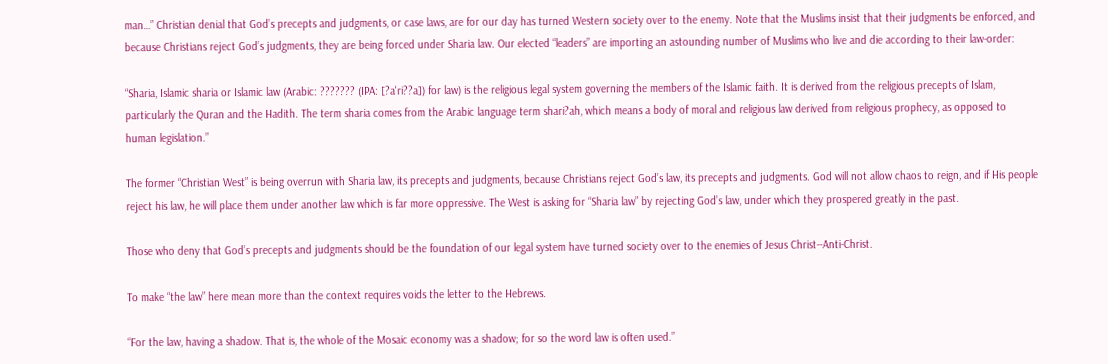man…” Christian denial that God’s precepts and judgments, or case laws, are for our day has turned Western society over to the enemy. Note that the Muslims insist that their judgments be enforced, and because Christians reject God’s judgments, they are being forced under Sharia law. Our elected “leaders” are importing an astounding number of Muslims who live and die according to their law-order:

“Sharia, Islamic sharia or Islamic law (Arabic: ??????? (IPA: [?a'ri??a]) for law) is the religious legal system governing the members of the Islamic faith. It is derived from the religious precepts of Islam, particularly the Quran and the Hadith. The term sharia comes from the Arabic language term shari?ah, which means a body of moral and religious law derived from religious prophecy, as opposed to human legislation.”

The former “Christian West” is being overrun with Sharia law, its precepts and judgments, because Christians reject God’s law, its precepts and judgments. God will not allow chaos to reign, and if His people reject his law, he will place them under another law which is far more oppressive. The West is asking for “Sharia law” by rejecting God’s law, under which they prospered greatly in the past.

Those who deny that God’s precepts and judgments should be the foundation of our legal system have turned society over to the enemies of Jesus Christ--Anti-Christ.

To make “the law” here mean more than the context requires voids the letter to the Hebrews.

“For the law, having a shadow. That is, the whole of the Mosaic economy was a shadow; for so the word law is often used.”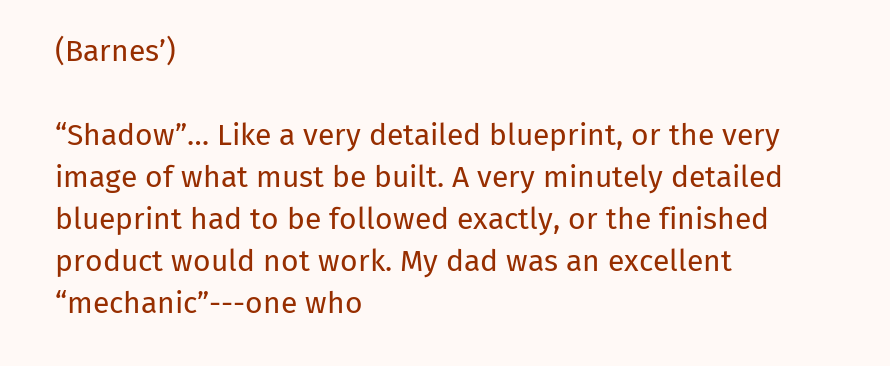(Barnes’)

“Shadow”… Like a very detailed blueprint, or the very image of what must be built. A very minutely detailed blueprint had to be followed exactly, or the finished product would not work. My dad was an excellent “mechanic”---one who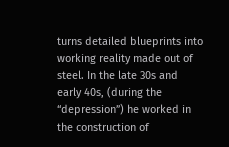turns detailed blueprints into working reality made out of steel. In the late 30s and early 40s, (during the “depression”) he worked in the construction of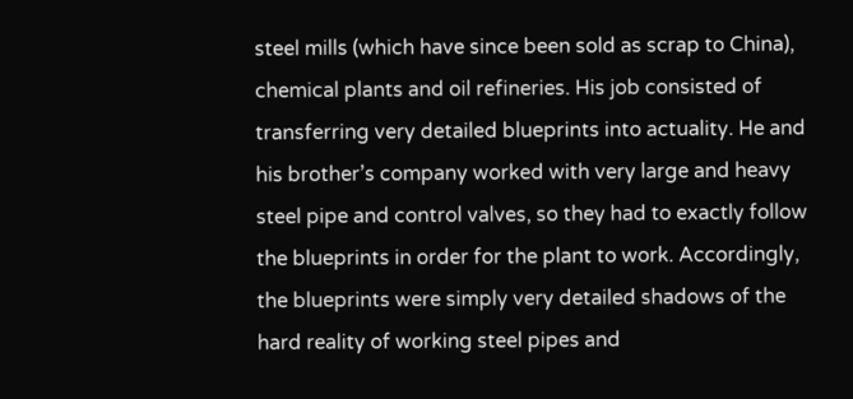steel mills (which have since been sold as scrap to China), chemical plants and oil refineries. His job consisted of transferring very detailed blueprints into actuality. He and his brother’s company worked with very large and heavy steel pipe and control valves, so they had to exactly follow the blueprints in order for the plant to work. Accordingly, the blueprints were simply very detailed shadows of the hard reality of working steel pipes and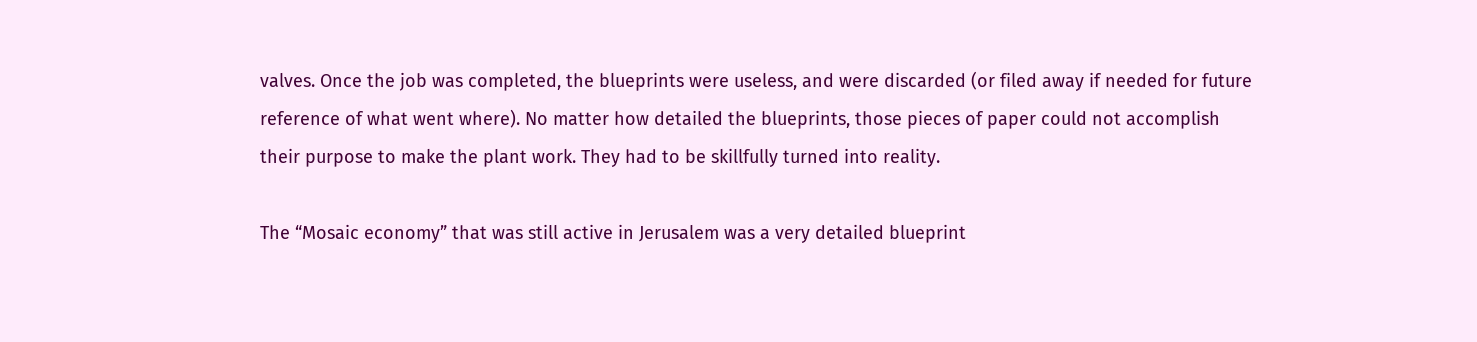valves. Once the job was completed, the blueprints were useless, and were discarded (or filed away if needed for future reference of what went where). No matter how detailed the blueprints, those pieces of paper could not accomplish their purpose to make the plant work. They had to be skillfully turned into reality.

The “Mosaic economy” that was still active in Jerusalem was a very detailed blueprint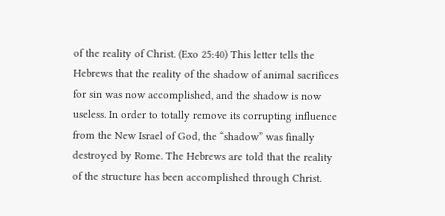of the reality of Christ. (Exo 25:40) This letter tells the Hebrews that the reality of the shadow of animal sacrifices for sin was now accomplished, and the shadow is now useless. In order to totally remove its corrupting influence from the New Israel of God, the “shadow” was finally destroyed by Rome. The Hebrews are told that the reality of the structure has been accomplished through Christ.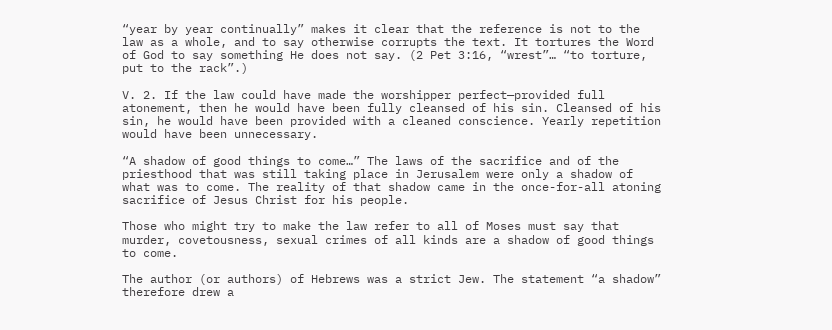“year by year continually” makes it clear that the reference is not to the law as a whole, and to say otherwise corrupts the text. It tortures the Word of God to say something He does not say. (2 Pet 3:16, “wrest”… “to torture, put to the rack”.)

V. 2. If the law could have made the worshipper perfect—provided full atonement, then he would have been fully cleansed of his sin. Cleansed of his sin, he would have been provided with a cleaned conscience. Yearly repetition would have been unnecessary.

“A shadow of good things to come…” The laws of the sacrifice and of the priesthood that was still taking place in Jerusalem were only a shadow of what was to come. The reality of that shadow came in the once-for-all atoning sacrifice of Jesus Christ for his people.

Those who might try to make the law refer to all of Moses must say that murder, covetousness, sexual crimes of all kinds are a shadow of good things to come.

The author (or authors) of Hebrews was a strict Jew. The statement “a shadow” therefore drew a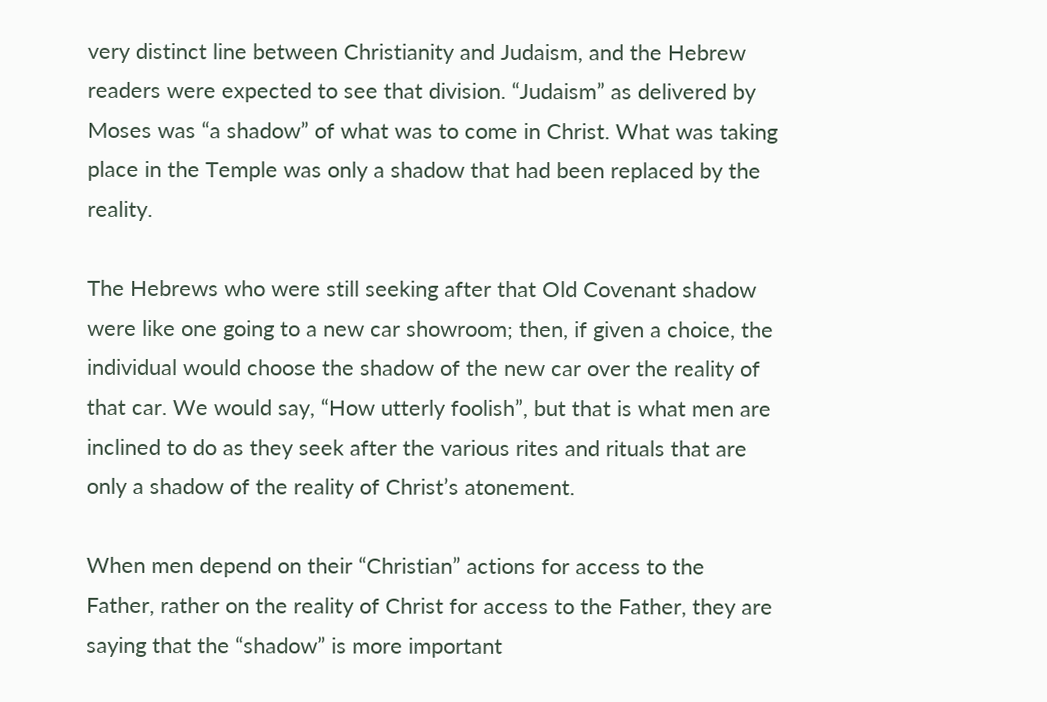very distinct line between Christianity and Judaism, and the Hebrew readers were expected to see that division. “Judaism” as delivered by Moses was “a shadow” of what was to come in Christ. What was taking place in the Temple was only a shadow that had been replaced by the reality.

The Hebrews who were still seeking after that Old Covenant shadow were like one going to a new car showroom; then, if given a choice, the individual would choose the shadow of the new car over the reality of that car. We would say, “How utterly foolish”, but that is what men are inclined to do as they seek after the various rites and rituals that are only a shadow of the reality of Christ’s atonement.

When men depend on their “Christian” actions for access to the Father, rather on the reality of Christ for access to the Father, they are saying that the “shadow” is more important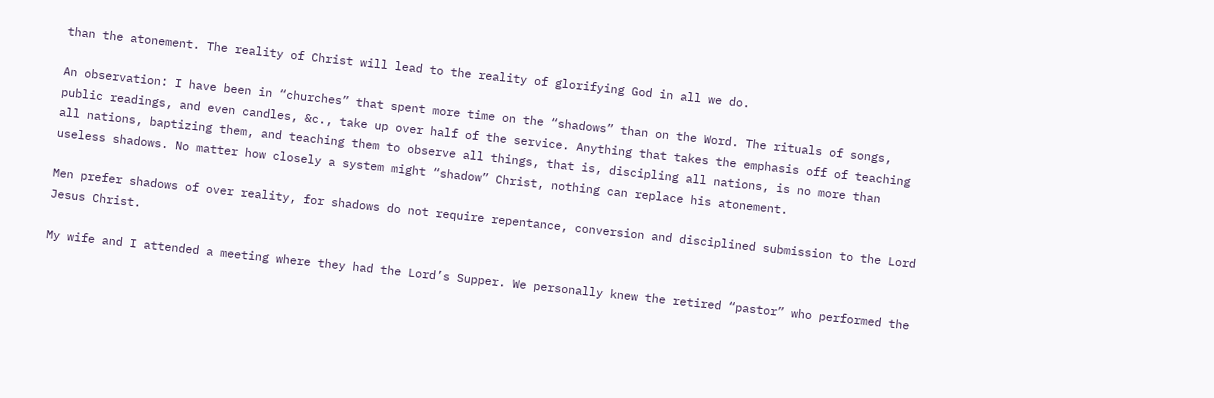than the atonement. The reality of Christ will lead to the reality of glorifying God in all we do.

An observation: I have been in “churches” that spent more time on the “shadows” than on the Word. The rituals of songs, public readings, and even candles, &c., take up over half of the service. Anything that takes the emphasis off of teaching all nations, baptizing them, and teaching them to observe all things, that is, discipling all nations, is no more than useless shadows. No matter how closely a system might “shadow” Christ, nothing can replace his atonement.

Men prefer shadows of over reality, for shadows do not require repentance, conversion and disciplined submission to the Lord Jesus Christ.

My wife and I attended a meeting where they had the Lord’s Supper. We personally knew the retired “pastor” who performed the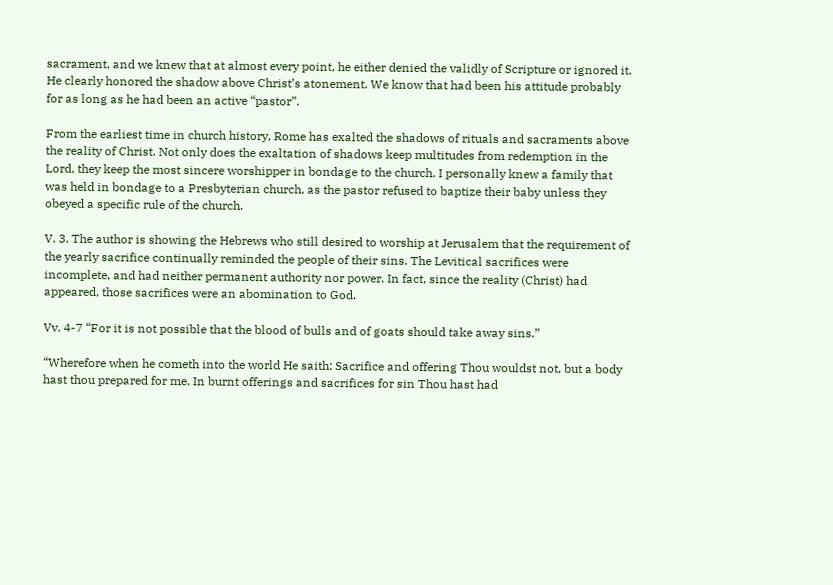sacrament, and we knew that at almost every point, he either denied the validly of Scripture or ignored it. He clearly honored the shadow above Christ’s atonement. We know that had been his attitude probably for as long as he had been an active “pastor”.

From the earliest time in church history, Rome has exalted the shadows of rituals and sacraments above the reality of Christ. Not only does the exaltation of shadows keep multitudes from redemption in the Lord, they keep the most sincere worshipper in bondage to the church. I personally knew a family that was held in bondage to a Presbyterian church, as the pastor refused to baptize their baby unless they obeyed a specific rule of the church.

V. 3. The author is showing the Hebrews who still desired to worship at Jerusalem that the requirement of the yearly sacrifice continually reminded the people of their sins. The Levitical sacrifices were incomplete, and had neither permanent authority nor power. In fact, since the reality (Christ) had appeared, those sacrifices were an abomination to God.

Vv. 4-7 “For it is not possible that the blood of bulls and of goats should take away sins.”

“Wherefore when he cometh into the world He saith: Sacrifice and offering Thou wouldst not, but a body hast thou prepared for me. In burnt offerings and sacrifices for sin Thou hast had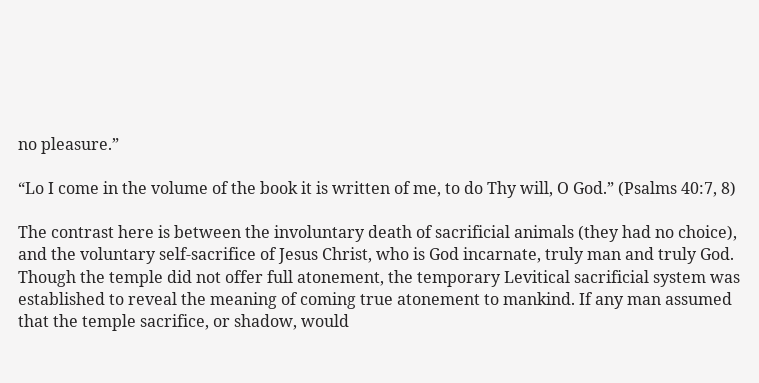no pleasure.”

“Lo I come in the volume of the book it is written of me, to do Thy will, O God.” (Psalms 40:7, 8)

The contrast here is between the involuntary death of sacrificial animals (they had no choice), and the voluntary self-sacrifice of Jesus Christ, who is God incarnate, truly man and truly God. Though the temple did not offer full atonement, the temporary Levitical sacrificial system was established to reveal the meaning of coming true atonement to mankind. If any man assumed that the temple sacrifice, or shadow, would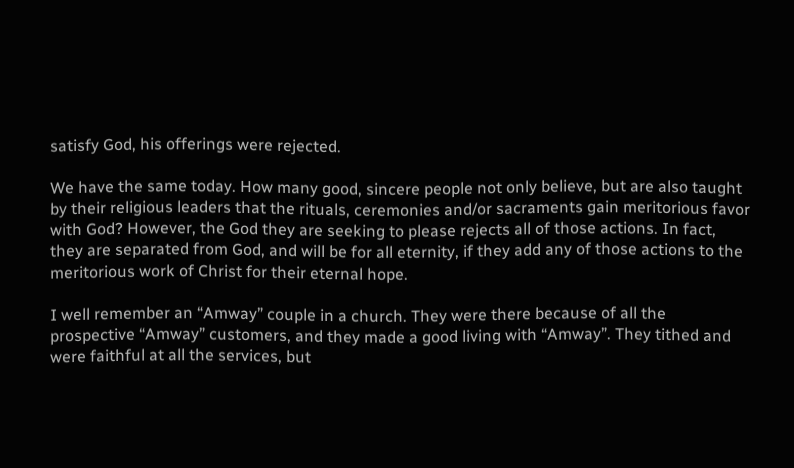satisfy God, his offerings were rejected.

We have the same today. How many good, sincere people not only believe, but are also taught by their religious leaders that the rituals, ceremonies and/or sacraments gain meritorious favor with God? However, the God they are seeking to please rejects all of those actions. In fact, they are separated from God, and will be for all eternity, if they add any of those actions to the meritorious work of Christ for their eternal hope.

I well remember an “Amway” couple in a church. They were there because of all the prospective “Amway” customers, and they made a good living with “Amway”. They tithed and were faithful at all the services, but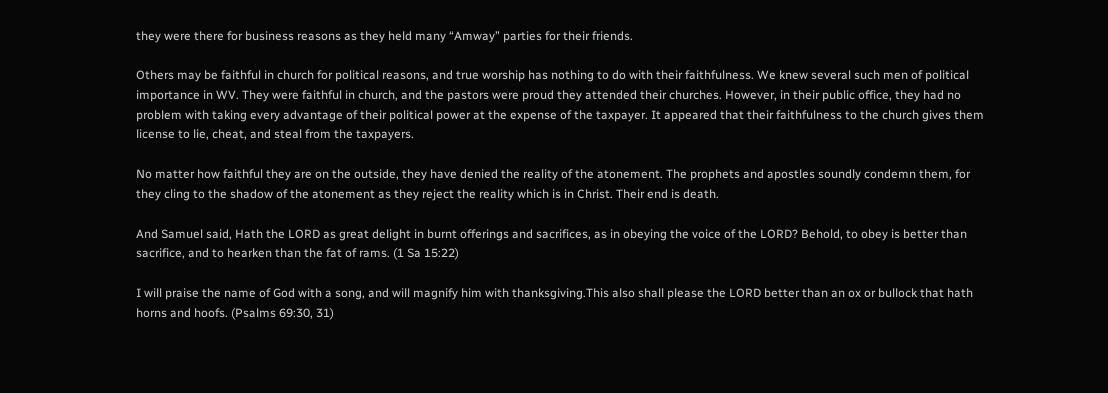they were there for business reasons as they held many “Amway” parties for their friends.

Others may be faithful in church for political reasons, and true worship has nothing to do with their faithfulness. We knew several such men of political importance in WV. They were faithful in church, and the pastors were proud they attended their churches. However, in their public office, they had no problem with taking every advantage of their political power at the expense of the taxpayer. It appeared that their faithfulness to the church gives them license to lie, cheat, and steal from the taxpayers.

No matter how faithful they are on the outside, they have denied the reality of the atonement. The prophets and apostles soundly condemn them, for they cling to the shadow of the atonement as they reject the reality which is in Christ. Their end is death.

And Samuel said, Hath the LORD as great delight in burnt offerings and sacrifices, as in obeying the voice of the LORD? Behold, to obey is better than sacrifice, and to hearken than the fat of rams. (1 Sa 15:22)

I will praise the name of God with a song, and will magnify him with thanksgiving.This also shall please the LORD better than an ox or bullock that hath horns and hoofs. (Psalms 69:30, 31)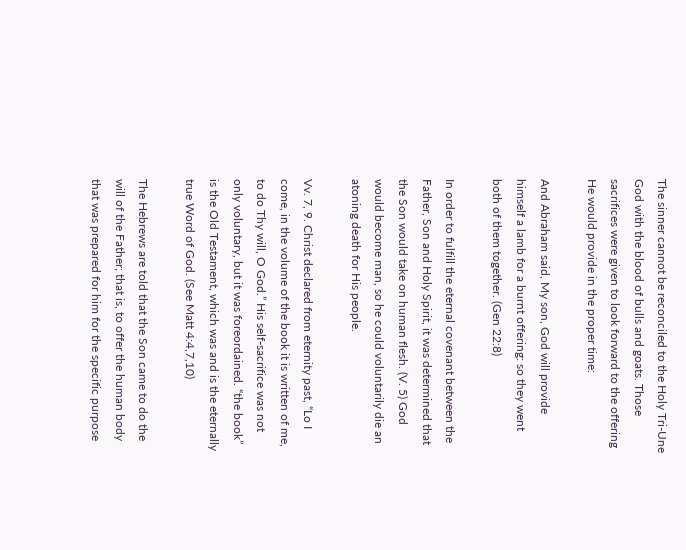The sinner cannot be reconciled to the Holy Tri-Une God with the blood of bulls and goats. Those sacrifices were given to look forward to the offering He would provide in the proper time:

And Abraham said, My son, God will provide himself a lamb for a burnt offering: so they went both of them together. (Gen 22:8)

In order to fulfill the eternal covenant between the Father, Son and Holy Spirit, it was determined that the Son would take on human flesh. (V. 5) God would become man, so he could voluntarily die an atoning death for His people.

Vv. 7, 9. Christ declared from eternity past, “Lo I come, in the volume of the book it is written of me, to do Thy will, O God.” His self-sacrifice was not only voluntary, but it was foreordained. “the book” is the Old Testament, which was and is the eternally true Word of God. (See Matt 4:4,7,10)

The Hebrews are told that the Son came to do the will of the Father; that is, to offer the human body that was prepared for him for the specific purpose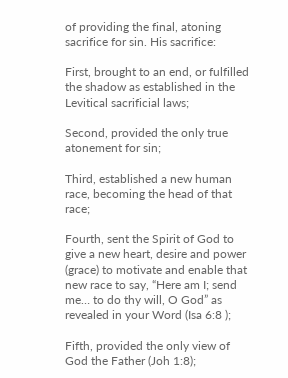of providing the final, atoning sacrifice for sin. His sacrifice:

First, brought to an end, or fulfilled the shadow as established in the Levitical sacrificial laws;

Second, provided the only true atonement for sin;

Third, established a new human race, becoming the head of that race;

Fourth, sent the Spirit of God to give a new heart, desire and power (grace) to motivate and enable that new race to say, “Here am I; send me… to do thy will, O God” as revealed in your Word (Isa 6:8 );

Fifth, provided the only view of God the Father (Joh 1:8);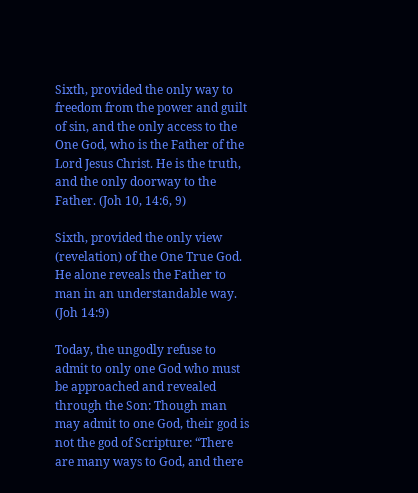Sixth, provided the only way to freedom from the power and guilt of sin, and the only access to the One God, who is the Father of the Lord Jesus Christ. He is the truth, and the only doorway to the Father. (Joh 10, 14:6, 9)

Sixth, provided the only view (revelation) of the One True God. He alone reveals the Father to man in an understandable way. (Joh 14:9)

Today, the ungodly refuse to admit to only one God who must be approached and revealed through the Son: Though man may admit to one God, their god is not the god of Scripture: “There are many ways to God, and there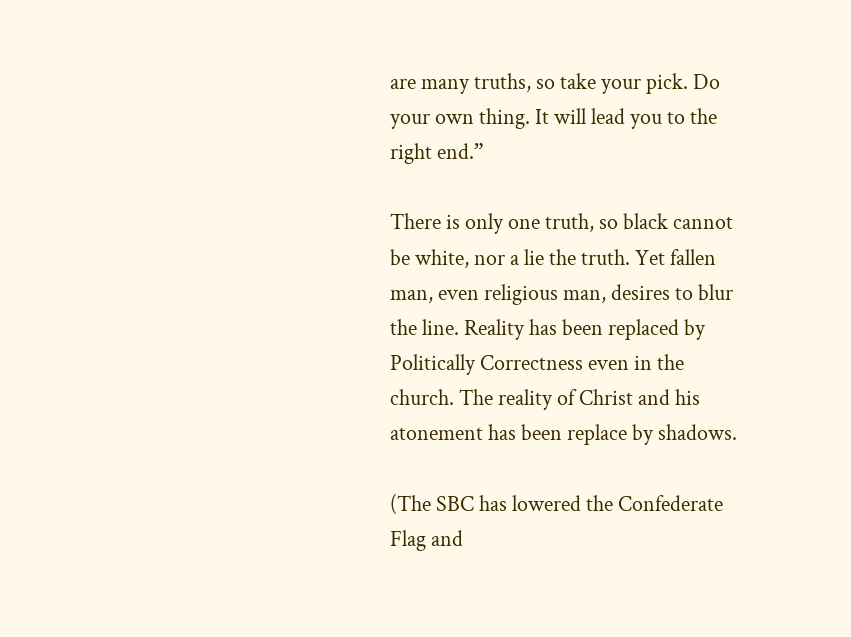are many truths, so take your pick. Do your own thing. It will lead you to the right end.”

There is only one truth, so black cannot be white, nor a lie the truth. Yet fallen man, even religious man, desires to blur the line. Reality has been replaced by Politically Correctness even in the church. The reality of Christ and his atonement has been replace by shadows.

(The SBC has lowered the Confederate Flag and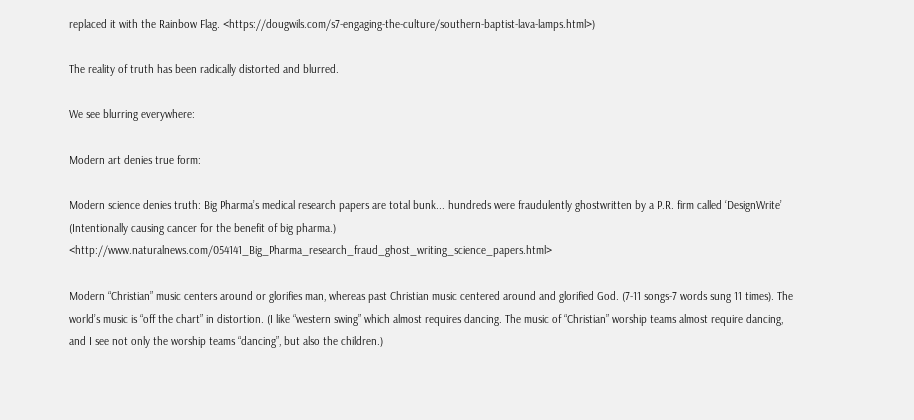replaced it with the Rainbow Flag. <https://dougwils.com/s7-engaging-the-culture/southern-baptist-lava-lamps.html>)

The reality of truth has been radically distorted and blurred.

We see blurring everywhere:

Modern art denies true form:

Modern science denies truth: Big Pharma’s medical research papers are total bunk... hundreds were fraudulently ghostwritten by a P.R. firm called ‘DesignWrite’ (Intentionally causing cancer for the benefit of big pharma.) <http://www.naturalnews.com/054141_Big_Pharma_research_fraud_ghost_writing_science_papers.html>

Modern “Christian” music centers around or glorifies man, whereas past Christian music centered around and glorified God. (7-11 songs-7 words sung 11 times). The world’s music is “off the chart” in distortion. (I like “western swing” which almost requires dancing. The music of “Christian” worship teams almost require dancing, and I see not only the worship teams “dancing”, but also the children.)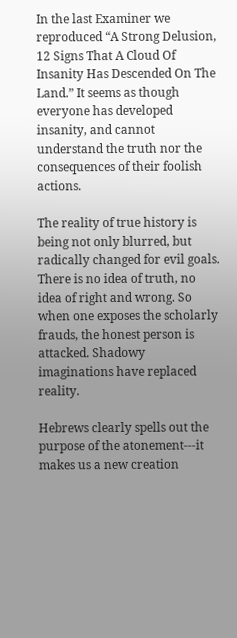In the last Examiner we reproduced “A Strong Delusion, 12 Signs That A Cloud Of Insanity Has Descended On The Land.” It seems as though everyone has developed insanity, and cannot understand the truth nor the consequences of their foolish actions.

The reality of true history is being not only blurred, but radically changed for evil goals. There is no idea of truth, no idea of right and wrong. So when one exposes the scholarly frauds, the honest person is attacked. Shadowy imaginations have replaced reality.

Hebrews clearly spells out the purpose of the atonement---it makes us a new creation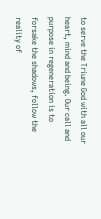to serve the Triune God with all our heart, mind and being. Our call and purpose in regeneration is to forsake the shadows, follow the reality of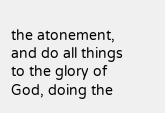the atonement, and do all things to the glory of God, doing the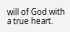will of God with a true heart.